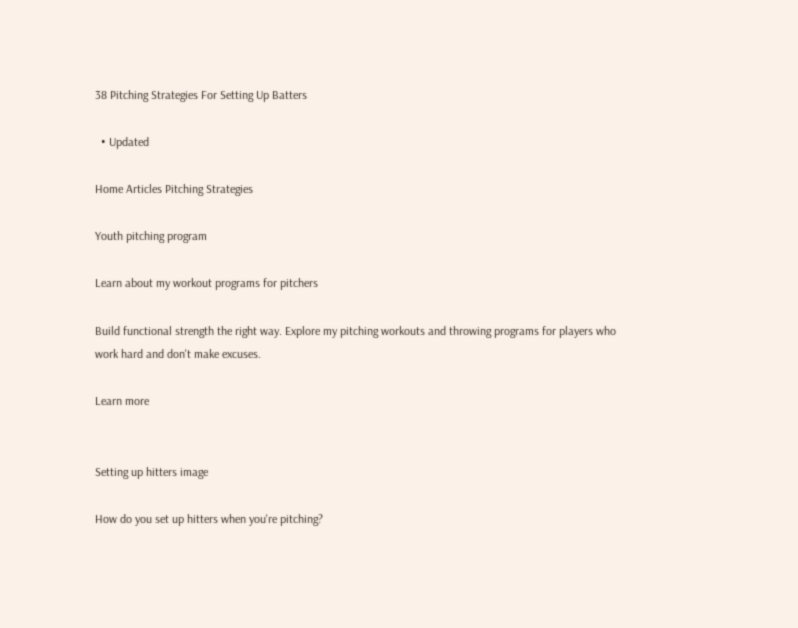38 Pitching Strategies For Setting Up Batters

  • Updated

Home Articles Pitching Strategies

Youth pitching program

Learn about my workout programs for pitchers

Build functional strength the right way. Explore my pitching workouts and throwing programs for players who work hard and don't make excuses.

Learn more


Setting up hitters image

How do you set up hitters when you're pitching?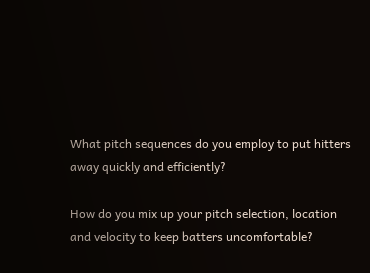What pitch sequences do you employ to put hitters away quickly and efficiently?

How do you mix up your pitch selection, location and velocity to keep batters uncomfortable?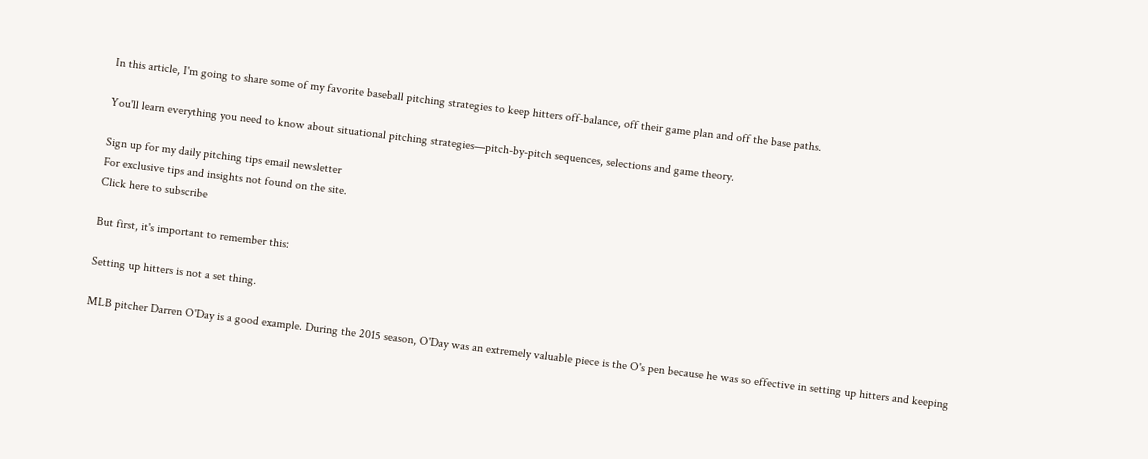In this article, I'm going to share some of my favorite baseball pitching strategies to keep hitters off-balance, off their game plan and off the base paths.

You'll learn everything you need to know about situational pitching strategies—pitch-by-pitch sequences, selections and game theory.

Sign up for my daily pitching tips email newsletter
For exclusive tips and insights not found on the site.
Click here to subscribe

But first, it's important to remember this:

Setting up hitters is not a set thing.

MLB pitcher Darren O'Day is a good example. During the 2015 season, O'Day was an extremely valuable piece is the O's pen because he was so effective in setting up hitters and keeping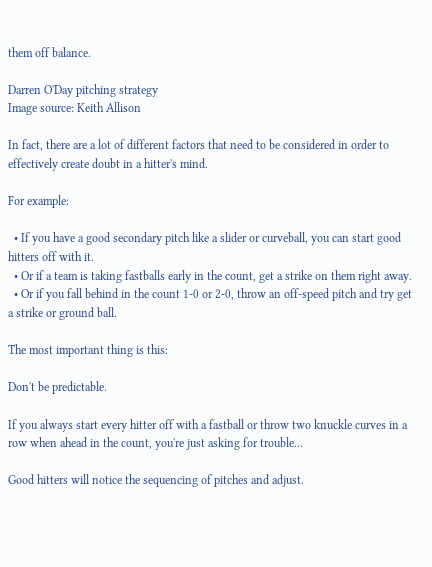them off balance.

Darren O'Day pitching strategy
Image source: Keith Allison

In fact, there are a lot of different factors that need to be considered in order to effectively create doubt in a hitter's mind.

For example:

  • If you have a good secondary pitch like a slider or curveball, you can start good hitters off with it.
  • Or if a team is taking fastballs early in the count, get a strike on them right away.
  • Or if you fall behind in the count 1-0 or 2-0, throw an off-speed pitch and try get a strike or ground ball.

The most important thing is this:

Don't be predictable.

If you always start every hitter off with a fastball or throw two knuckle curves in a row when ahead in the count, you're just asking for trouble...

Good hitters will notice the sequencing of pitches and adjust.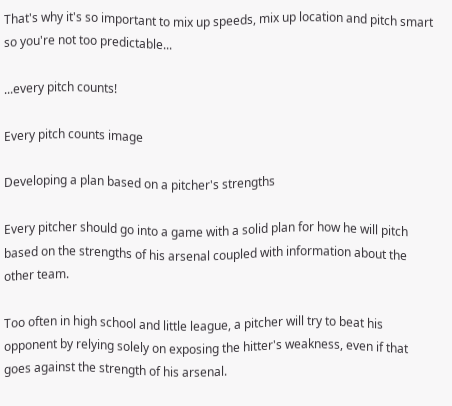That's why it's so important to mix up speeds, mix up location and pitch smart so you're not too predictable...

...every pitch counts!

Every pitch counts image

Developing a plan based on a pitcher's strengths

Every pitcher should go into a game with a solid plan for how he will pitch based on the strengths of his arsenal coupled with information about the other team.

Too often in high school and little league, a pitcher will try to beat his opponent by relying solely on exposing the hitter's weakness, even if that goes against the strength of his arsenal.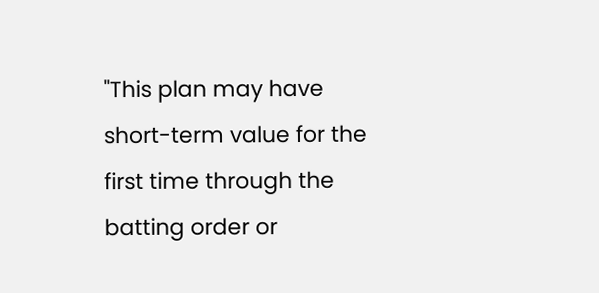"This plan may have short-term value for the first time through the batting order or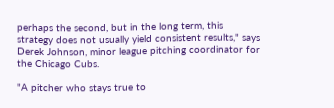perhaps the second, but in the long term, this strategy does not usually yield consistent results," says Derek Johnson, minor league pitching coordinator for the Chicago Cubs.

"A pitcher who stays true to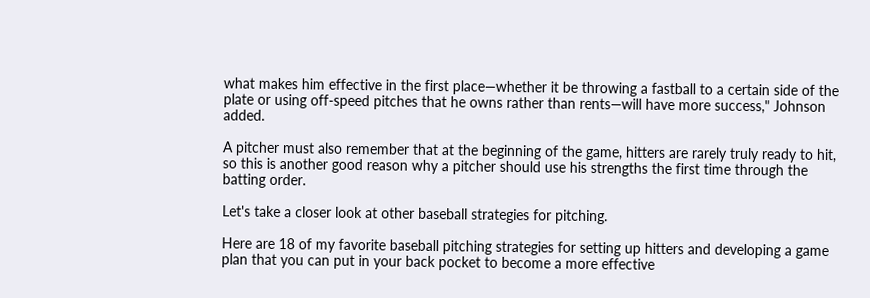what makes him effective in the first place—whether it be throwing a fastball to a certain side of the plate or using off-speed pitches that he owns rather than rents—will have more success," Johnson added.

A pitcher must also remember that at the beginning of the game, hitters are rarely truly ready to hit, so this is another good reason why a pitcher should use his strengths the first time through the batting order.

Let's take a closer look at other baseball strategies for pitching.

Here are 18 of my favorite baseball pitching strategies for setting up hitters and developing a game plan that you can put in your back pocket to become a more effective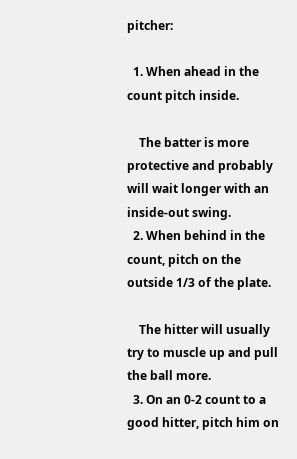pitcher:

  1. When ahead in the count pitch inside.

    The batter is more protective and probably will wait longer with an inside-out swing.
  2. When behind in the count, pitch on the outside 1/3 of the plate.

    The hitter will usually try to muscle up and pull the ball more.
  3. On an 0-2 count to a good hitter, pitch him on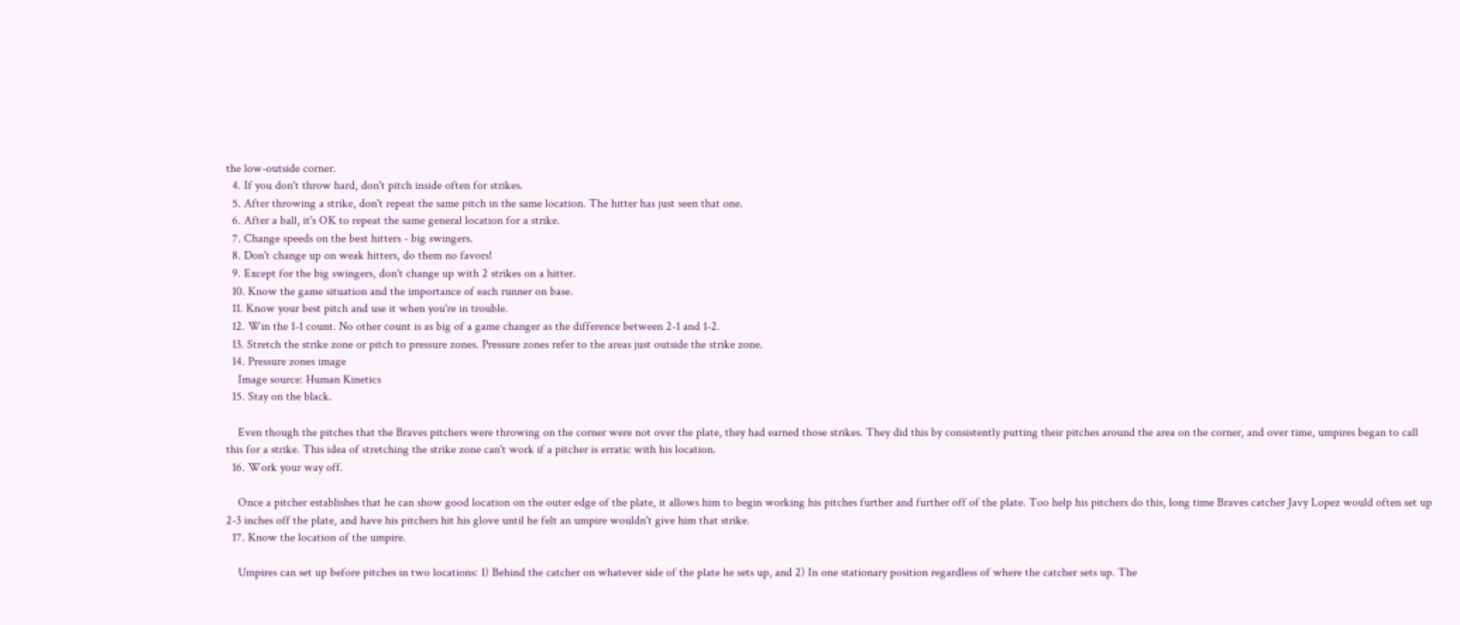the low-outside corner.
  4. If you don't throw hard, don't pitch inside often for strikes.
  5. After throwing a strike, don't repeat the same pitch in the same location. The hitter has just seen that one.
  6. After a ball, it's OK to repeat the same general location for a strike.
  7. Change speeds on the best hitters - big swingers.
  8. Don't change up on weak hitters, do them no favors!
  9. Except for the big swingers, don't change up with 2 strikes on a hitter.
  10. Know the game situation and the importance of each runner on base.
  11. Know your best pitch and use it when you're in trouble.
  12. Win the 1-1 count. No other count is as big of a game changer as the difference between 2-1 and 1-2.
  13. Stretch the strike zone or pitch to pressure zones. Pressure zones refer to the areas just outside the strike zone.
  14. Pressure zones image
    Image source: Human Kinetics
  15. Stay on the black.

    Even though the pitches that the Braves pitchers were throwing on the corner were not over the plate, they had earned those strikes. They did this by consistently putting their pitches around the area on the corner, and over time, umpires began to call this for a strike. This idea of stretching the strike zone can't work if a pitcher is erratic with his location.
  16. Work your way off.

    Once a pitcher establishes that he can show good location on the outer edge of the plate, it allows him to begin working his pitches further and further off of the plate. Too help his pitchers do this, long time Braves catcher Javy Lopez would often set up 2-3 inches off the plate, and have his pitchers hit his glove until he felt an umpire wouldn't give him that strike.
  17. Know the location of the umpire.

    Umpires can set up before pitches in two locations: 1) Behind the catcher on whatever side of the plate he sets up, and 2) In one stationary position regardless of where the catcher sets up. The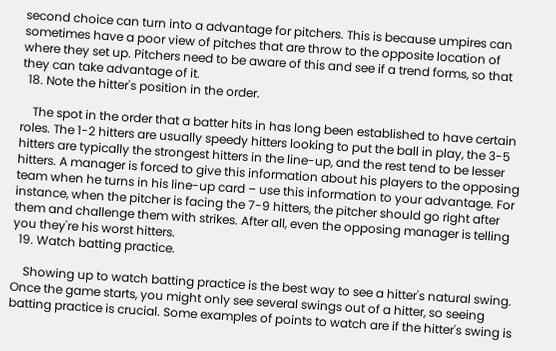second choice can turn into a advantage for pitchers. This is because umpires can sometimes have a poor view of pitches that are throw to the opposite location of where they set up. Pitchers need to be aware of this and see if a trend forms, so that they can take advantage of it.
  18. Note the hitter's position in the order.

    The spot in the order that a batter hits in has long been established to have certain roles. The 1-2 hitters are usually speedy hitters looking to put the ball in play, the 3-5 hitters are typically the strongest hitters in the line-up, and the rest tend to be lesser hitters. A manager is forced to give this information about his players to the opposing team when he turns in his line-up card – use this information to your advantage. For instance, when the pitcher is facing the 7-9 hitters, the pitcher should go right after them and challenge them with strikes. After all, even the opposing manager is telling you they're his worst hitters.
  19. Watch batting practice.

    Showing up to watch batting practice is the best way to see a hitter's natural swing. Once the game starts, you might only see several swings out of a hitter, so seeing batting practice is crucial. Some examples of points to watch are if the hitter's swing is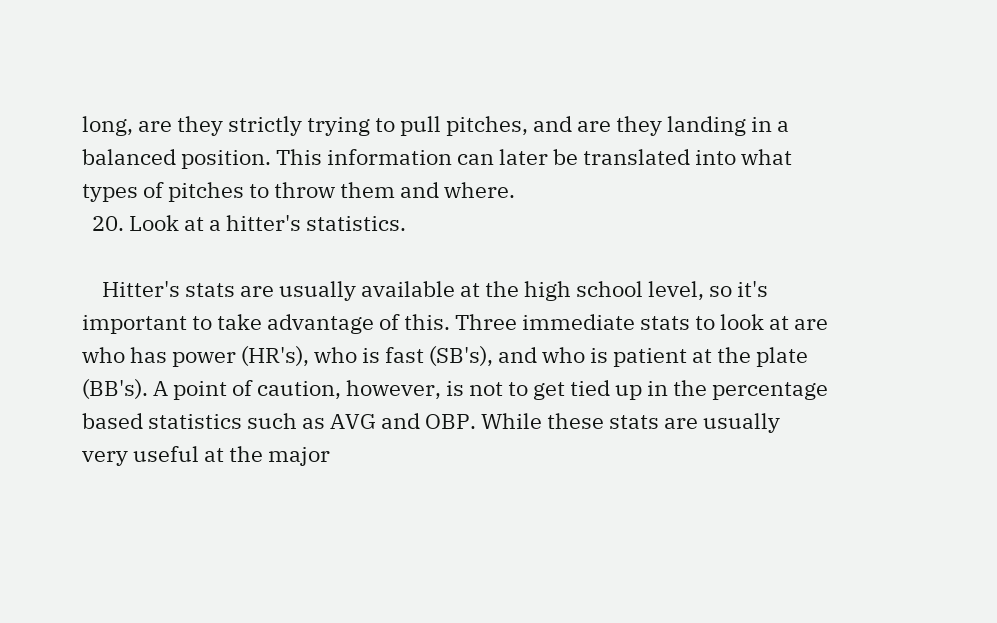long, are they strictly trying to pull pitches, and are they landing in a balanced position. This information can later be translated into what types of pitches to throw them and where.
  20. Look at a hitter's statistics.

    Hitter's stats are usually available at the high school level, so it's important to take advantage of this. Three immediate stats to look at are who has power (HR's), who is fast (SB's), and who is patient at the plate (BB's). A point of caution, however, is not to get tied up in the percentage based statistics such as AVG and OBP. While these stats are usually very useful at the major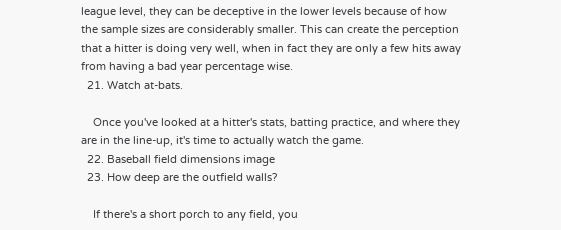league level, they can be deceptive in the lower levels because of how the sample sizes are considerably smaller. This can create the perception that a hitter is doing very well, when in fact they are only a few hits away from having a bad year percentage wise.
  21. Watch at-bats.

    Once you've looked at a hitter's stats, batting practice, and where they are in the line-up, it's time to actually watch the game.
  22. Baseball field dimensions image
  23. How deep are the outfield walls?

    If there's a short porch to any field, you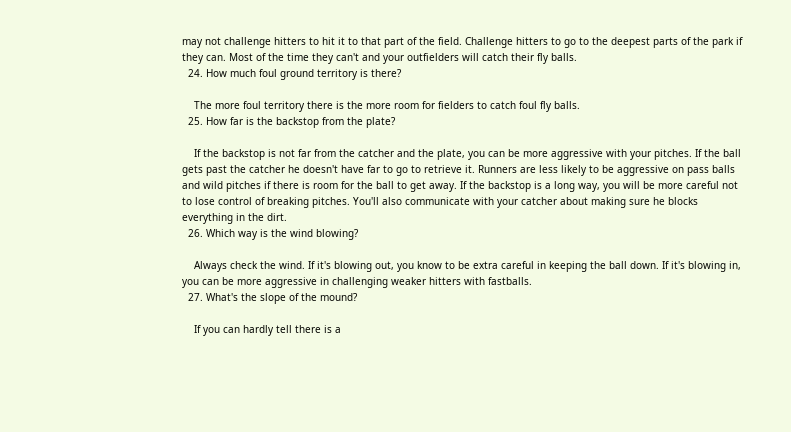may not challenge hitters to hit it to that part of the field. Challenge hitters to go to the deepest parts of the park if they can. Most of the time they can't and your outfielders will catch their fly balls.
  24. How much foul ground territory is there?

    The more foul territory there is the more room for fielders to catch foul fly balls.
  25. How far is the backstop from the plate?

    If the backstop is not far from the catcher and the plate, you can be more aggressive with your pitches. If the ball gets past the catcher he doesn't have far to go to retrieve it. Runners are less likely to be aggressive on pass balls and wild pitches if there is room for the ball to get away. If the backstop is a long way, you will be more careful not to lose control of breaking pitches. You'll also communicate with your catcher about making sure he blocks everything in the dirt.
  26. Which way is the wind blowing?

    Always check the wind. If it's blowing out, you know to be extra careful in keeping the ball down. If it's blowing in, you can be more aggressive in challenging weaker hitters with fastballs.
  27. What's the slope of the mound?

    If you can hardly tell there is a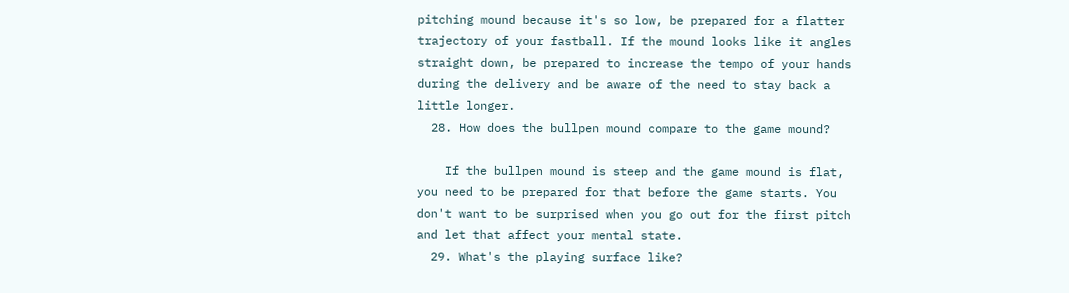pitching mound because it's so low, be prepared for a flatter trajectory of your fastball. If the mound looks like it angles straight down, be prepared to increase the tempo of your hands during the delivery and be aware of the need to stay back a little longer.
  28. How does the bullpen mound compare to the game mound?

    If the bullpen mound is steep and the game mound is flat, you need to be prepared for that before the game starts. You don't want to be surprised when you go out for the first pitch and let that affect your mental state.
  29. What's the playing surface like?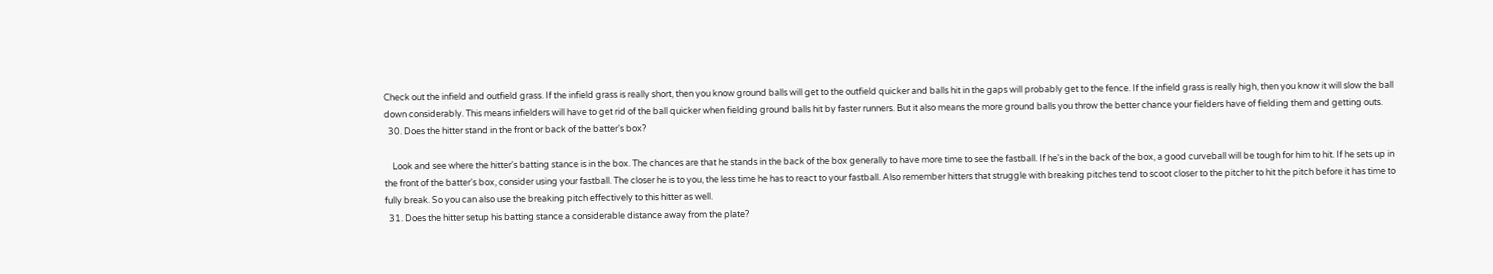Check out the infield and outfield grass. If the infield grass is really short, then you know ground balls will get to the outfield quicker and balls hit in the gaps will probably get to the fence. If the infield grass is really high, then you know it will slow the ball down considerably. This means infielders will have to get rid of the ball quicker when fielding ground balls hit by faster runners. But it also means the more ground balls you throw the better chance your fielders have of fielding them and getting outs.
  30. Does the hitter stand in the front or back of the batter's box?

    Look and see where the hitter's batting stance is in the box. The chances are that he stands in the back of the box generally to have more time to see the fastball. If he's in the back of the box, a good curveball will be tough for him to hit. If he sets up in the front of the batter's box, consider using your fastball. The closer he is to you, the less time he has to react to your fastball. Also remember hitters that struggle with breaking pitches tend to scoot closer to the pitcher to hit the pitch before it has time to fully break. So you can also use the breaking pitch effectively to this hitter as well.
  31. Does the hitter setup his batting stance a considerable distance away from the plate?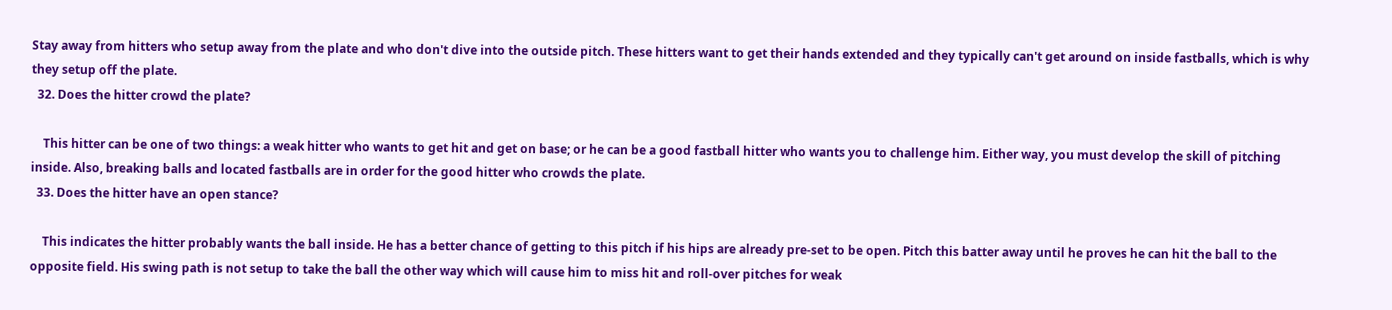Stay away from hitters who setup away from the plate and who don't dive into the outside pitch. These hitters want to get their hands extended and they typically can't get around on inside fastballs, which is why they setup off the plate.
  32. Does the hitter crowd the plate?

    This hitter can be one of two things: a weak hitter who wants to get hit and get on base; or he can be a good fastball hitter who wants you to challenge him. Either way, you must develop the skill of pitching inside. Also, breaking balls and located fastballs are in order for the good hitter who crowds the plate.
  33. Does the hitter have an open stance?

    This indicates the hitter probably wants the ball inside. He has a better chance of getting to this pitch if his hips are already pre-set to be open. Pitch this batter away until he proves he can hit the ball to the opposite field. His swing path is not setup to take the ball the other way which will cause him to miss hit and roll-over pitches for weak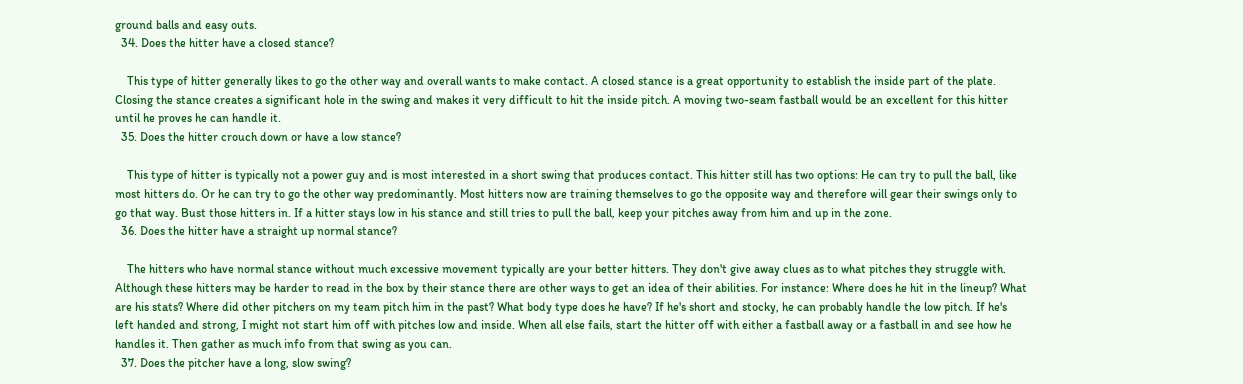ground balls and easy outs.
  34. Does the hitter have a closed stance?

    This type of hitter generally likes to go the other way and overall wants to make contact. A closed stance is a great opportunity to establish the inside part of the plate. Closing the stance creates a significant hole in the swing and makes it very difficult to hit the inside pitch. A moving two-seam fastball would be an excellent for this hitter until he proves he can handle it.
  35. Does the hitter crouch down or have a low stance?

    This type of hitter is typically not a power guy and is most interested in a short swing that produces contact. This hitter still has two options: He can try to pull the ball, like most hitters do. Or he can try to go the other way predominantly. Most hitters now are training themselves to go the opposite way and therefore will gear their swings only to go that way. Bust those hitters in. If a hitter stays low in his stance and still tries to pull the ball, keep your pitches away from him and up in the zone.
  36. Does the hitter have a straight up normal stance?

    The hitters who have normal stance without much excessive movement typically are your better hitters. They don't give away clues as to what pitches they struggle with. Although these hitters may be harder to read in the box by their stance there are other ways to get an idea of their abilities. For instance: Where does he hit in the lineup? What are his stats? Where did other pitchers on my team pitch him in the past? What body type does he have? If he's short and stocky, he can probably handle the low pitch. If he's left handed and strong, I might not start him off with pitches low and inside. When all else fails, start the hitter off with either a fastball away or a fastball in and see how he handles it. Then gather as much info from that swing as you can.
  37. Does the pitcher have a long, slow swing?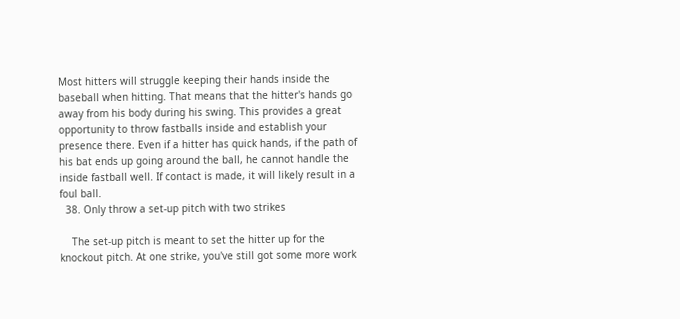Most hitters will struggle keeping their hands inside the baseball when hitting. That means that the hitter's hands go away from his body during his swing. This provides a great opportunity to throw fastballs inside and establish your presence there. Even if a hitter has quick hands, if the path of his bat ends up going around the ball, he cannot handle the inside fastball well. If contact is made, it will likely result in a foul ball.
  38. Only throw a set-up pitch with two strikes

    The set-up pitch is meant to set the hitter up for the knockout pitch. At one strike, you've still got some more work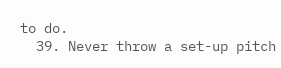to do.
  39. Never throw a set-up pitch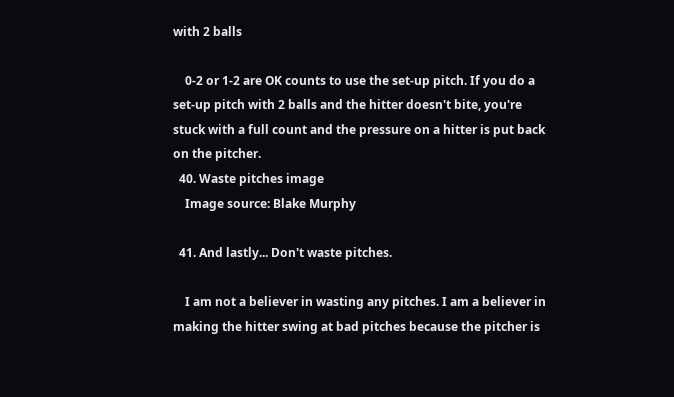with 2 balls

    0-2 or 1-2 are OK counts to use the set-up pitch. If you do a set-up pitch with 2 balls and the hitter doesn't bite, you're stuck with a full count and the pressure on a hitter is put back on the pitcher.
  40. Waste pitches image
    Image source: Blake Murphy

  41. And lastly... Don't waste pitches.

    I am not a believer in wasting any pitches. I am a believer in making the hitter swing at bad pitches because the pitcher is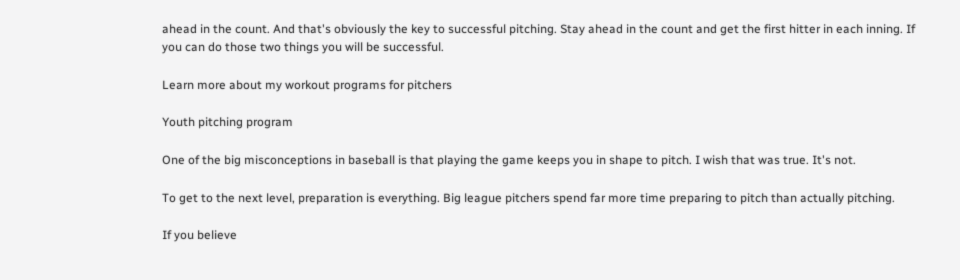ahead in the count. And that's obviously the key to successful pitching. Stay ahead in the count and get the first hitter in each inning. If you can do those two things you will be successful.

Learn more about my workout programs for pitchers

Youth pitching program

One of the big misconceptions in baseball is that playing the game keeps you in shape to pitch. I wish that was true. It's not.

To get to the next level, preparation is everything. Big league pitchers spend far more time preparing to pitch than actually pitching.

If you believe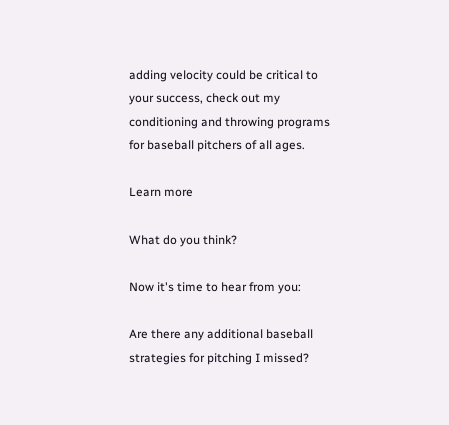adding velocity could be critical to your success, check out my conditioning and throwing programs for baseball pitchers of all ages.

Learn more

What do you think?

Now it's time to hear from you:

Are there any additional baseball strategies for pitching I missed?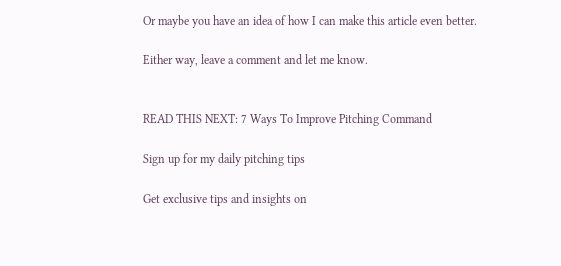Or maybe you have an idea of how I can make this article even better.

Either way, leave a comment and let me know.


READ THIS NEXT: 7 Ways To Improve Pitching Command

Sign up for my daily pitching tips

Get exclusive tips and insights on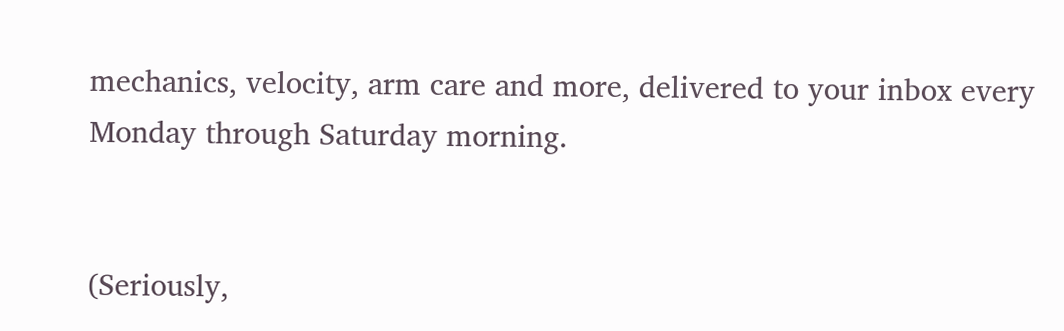mechanics, velocity, arm care and more, delivered to your inbox every Monday through Saturday morning.


(Seriously,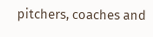pitchers, coaches and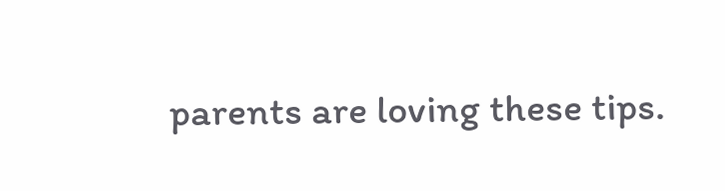parents are loving these tips.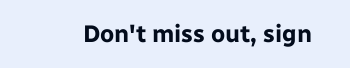Don't miss out, sign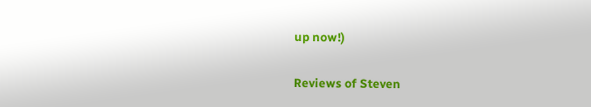up now!)

Reviews of Steven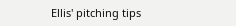Ellis' pitching tips